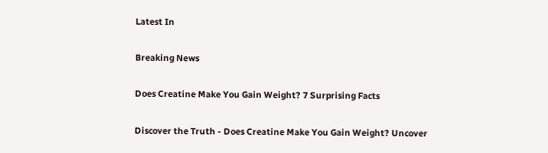Latest In

Breaking News

Does Creatine Make You Gain Weight? 7 Surprising Facts

Discover the Truth - Does Creatine Make You Gain Weight? Uncover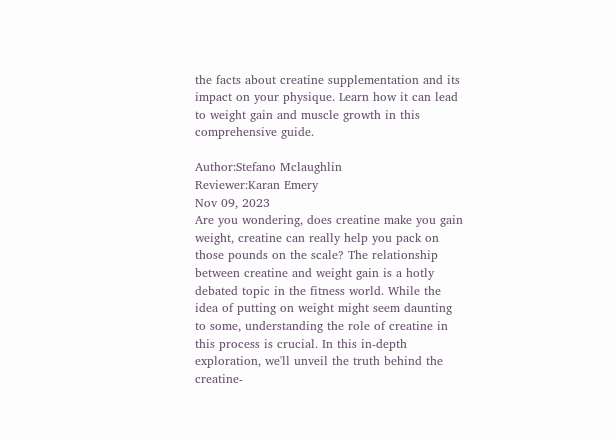the facts about creatine supplementation and its impact on your physique. Learn how it can lead to weight gain and muscle growth in this comprehensive guide.

Author:Stefano Mclaughlin
Reviewer:Karan Emery
Nov 09, 2023
Are you wondering, does creatine make you gain weight, creatine can really help you pack on those pounds on the scale? The relationship between creatine and weight gain is a hotly debated topic in the fitness world. While the idea of putting on weight might seem daunting to some, understanding the role of creatine in this process is crucial. In this in-depth exploration, we'll unveil the truth behind the creatine-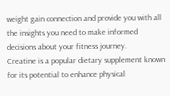weight gain connection and provide you with all the insights you need to make informed decisions about your fitness journey.
Creatine is a popular dietary supplement known for its potential to enhance physical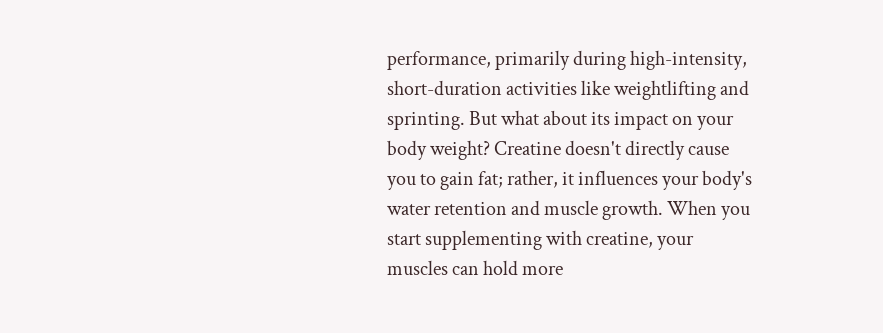performance, primarily during high-intensity, short-duration activities like weightlifting and sprinting. But what about its impact on your body weight? Creatine doesn't directly cause you to gain fat; rather, it influences your body's water retention and muscle growth. When you start supplementing with creatine, your muscles can hold more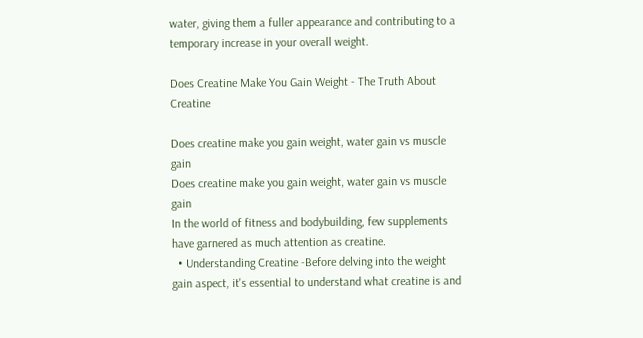water, giving them a fuller appearance and contributing to a temporary increase in your overall weight.

Does Creatine Make You Gain Weight - The Truth About Creatine

Does creatine make you gain weight, water gain vs muscle gain
Does creatine make you gain weight, water gain vs muscle gain
In the world of fitness and bodybuilding, few supplements have garnered as much attention as creatine.
  • Understanding Creatine -Before delving into the weight gain aspect, it's essential to understand what creatine is and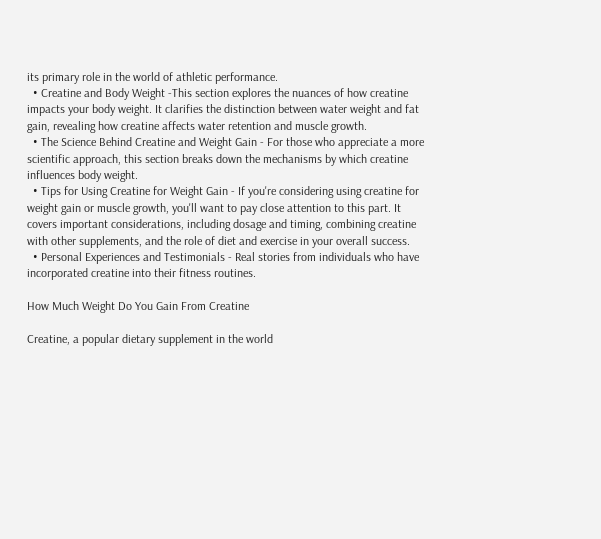its primary role in the world of athletic performance.
  • Creatine and Body Weight -This section explores the nuances of how creatine impacts your body weight. It clarifies the distinction between water weight and fat gain, revealing how creatine affects water retention and muscle growth.
  • The Science Behind Creatine and Weight Gain - For those who appreciate a more scientific approach, this section breaks down the mechanisms by which creatine influences body weight.
  • Tips for Using Creatine for Weight Gain - If you're considering using creatine for weight gain or muscle growth, you'll want to pay close attention to this part. It covers important considerations, including dosage and timing, combining creatine with other supplements, and the role of diet and exercise in your overall success.
  • Personal Experiences and Testimonials - Real stories from individuals who have incorporated creatine into their fitness routines.

How Much Weight Do You Gain From Creatine

Creatine, a popular dietary supplement in the world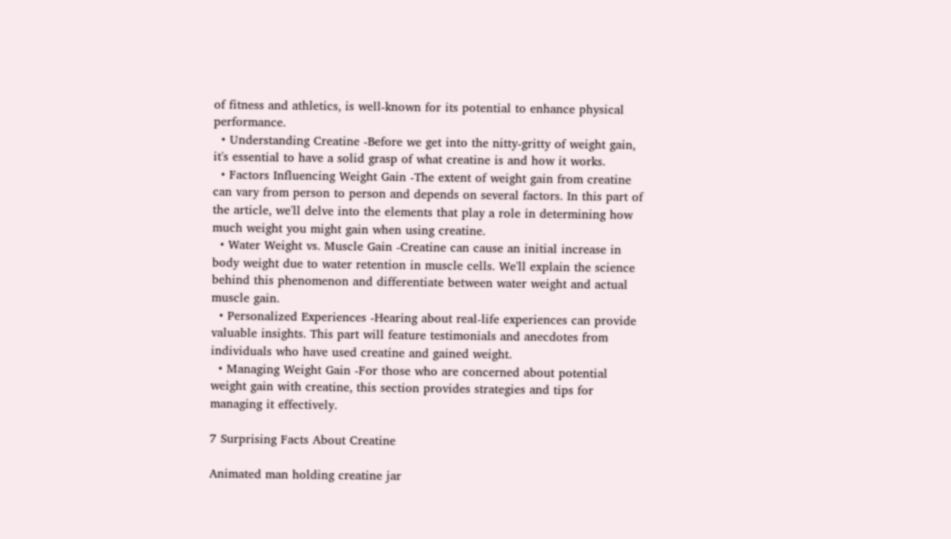of fitness and athletics, is well-known for its potential to enhance physical performance.
  • Understanding Creatine -Before we get into the nitty-gritty of weight gain, it's essential to have a solid grasp of what creatine is and how it works.
  • Factors Influencing Weight Gain -The extent of weight gain from creatine can vary from person to person and depends on several factors. In this part of the article, we'll delve into the elements that play a role in determining how much weight you might gain when using creatine.
  • Water Weight vs. Muscle Gain -Creatine can cause an initial increase in body weight due to water retention in muscle cells. We'll explain the science behind this phenomenon and differentiate between water weight and actual muscle gain.
  • Personalized Experiences -Hearing about real-life experiences can provide valuable insights. This part will feature testimonials and anecdotes from individuals who have used creatine and gained weight.
  • Managing Weight Gain -For those who are concerned about potential weight gain with creatine, this section provides strategies and tips for managing it effectively.

7 Surprising Facts About Creatine

Animated man holding creatine jar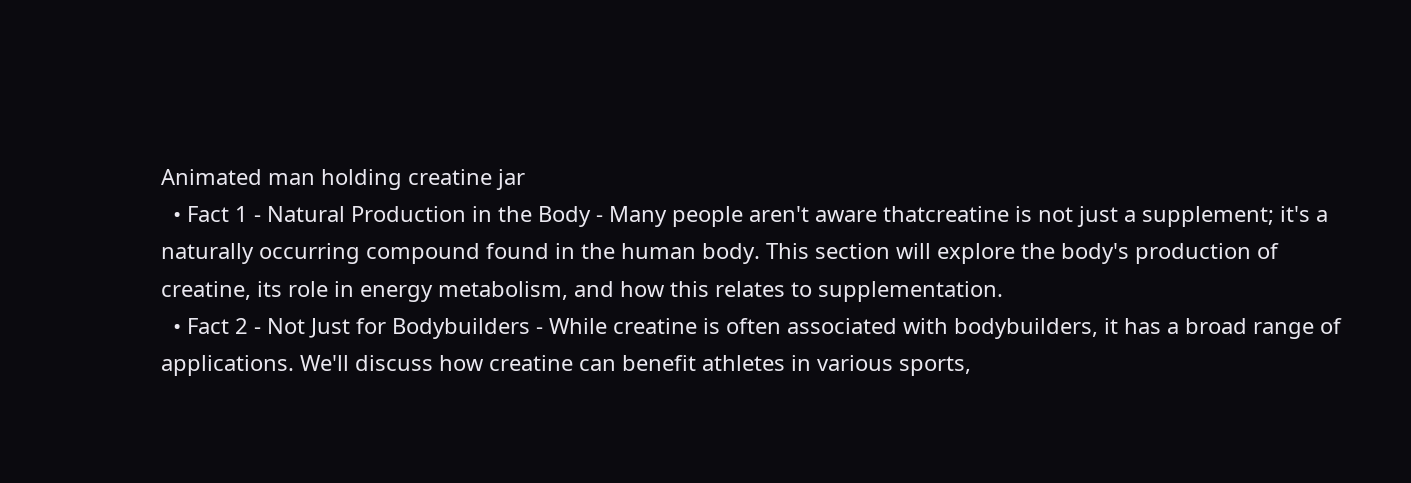Animated man holding creatine jar
  • Fact 1 - Natural Production in the Body - Many people aren't aware thatcreatine is not just a supplement; it's a naturally occurring compound found in the human body. This section will explore the body's production of creatine, its role in energy metabolism, and how this relates to supplementation.
  • Fact 2 - Not Just for Bodybuilders - While creatine is often associated with bodybuilders, it has a broad range of applications. We'll discuss how creatine can benefit athletes in various sports,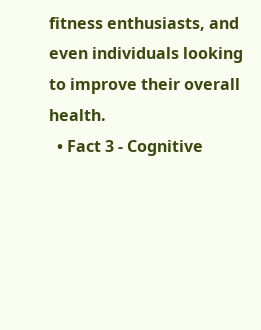fitness enthusiasts, and even individuals looking to improve their overall health.
  • Fact 3 - Cognitive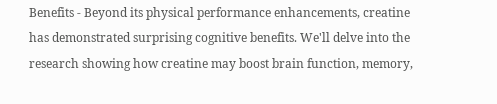Benefits - Beyond its physical performance enhancements, creatine has demonstrated surprising cognitive benefits. We'll delve into the research showing how creatine may boost brain function, memory,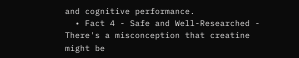and cognitive performance.
  • Fact 4 - Safe and Well-Researched - There's a misconception that creatine might be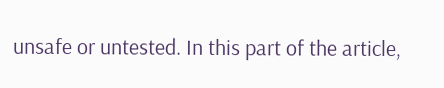unsafe or untested. In this part of the article,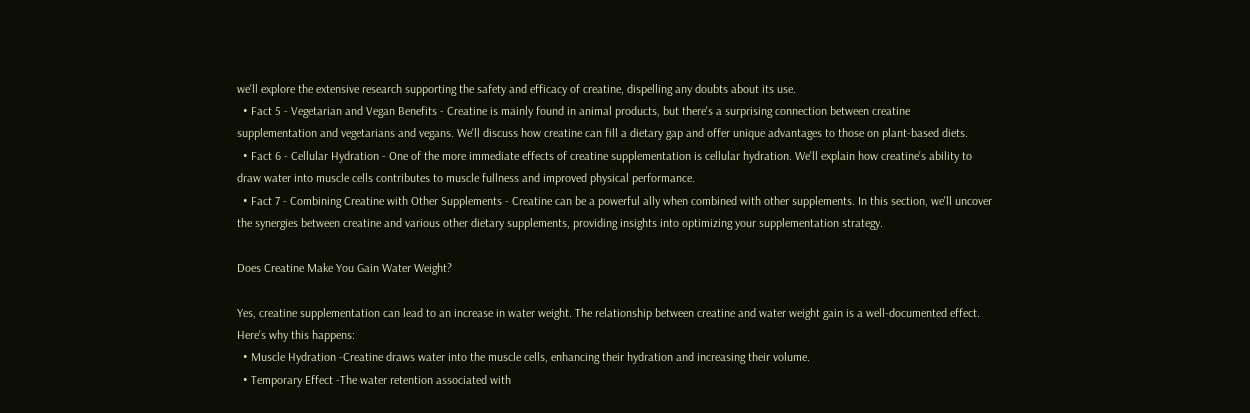we'll explore the extensive research supporting the safety and efficacy of creatine, dispelling any doubts about its use.
  • Fact 5 - Vegetarian and Vegan Benefits - Creatine is mainly found in animal products, but there's a surprising connection between creatine supplementation and vegetarians and vegans. We'll discuss how creatine can fill a dietary gap and offer unique advantages to those on plant-based diets.
  • Fact 6 - Cellular Hydration - One of the more immediate effects of creatine supplementation is cellular hydration. We'll explain how creatine's ability to draw water into muscle cells contributes to muscle fullness and improved physical performance.
  • Fact 7 - Combining Creatine with Other Supplements - Creatine can be a powerful ally when combined with other supplements. In this section, we'll uncover the synergies between creatine and various other dietary supplements, providing insights into optimizing your supplementation strategy.

Does Creatine Make You Gain Water Weight?

Yes, creatine supplementation can lead to an increase in water weight. The relationship between creatine and water weight gain is a well-documented effect.
Here's why this happens:
  • Muscle Hydration -Creatine draws water into the muscle cells, enhancing their hydration and increasing their volume.
  • Temporary Effect -The water retention associated with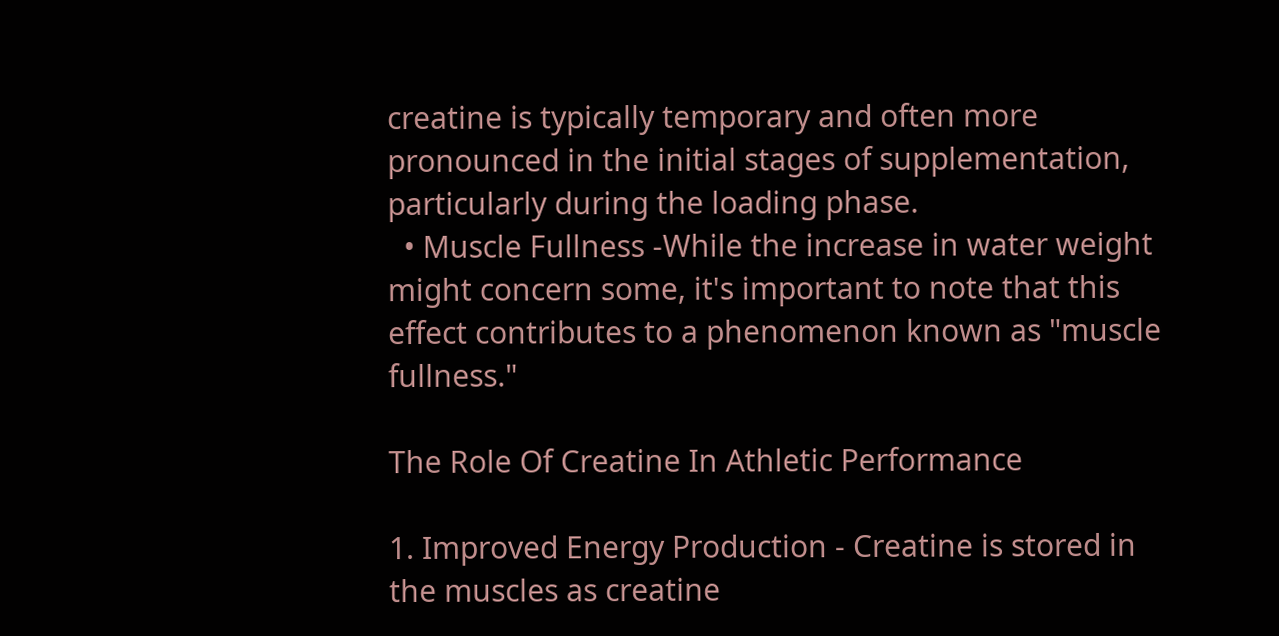creatine is typically temporary and often more pronounced in the initial stages of supplementation, particularly during the loading phase.
  • Muscle Fullness -While the increase in water weight might concern some, it's important to note that this effect contributes to a phenomenon known as "muscle fullness."

The Role Of Creatine In Athletic Performance

1. Improved Energy Production - Creatine is stored in the muscles as creatine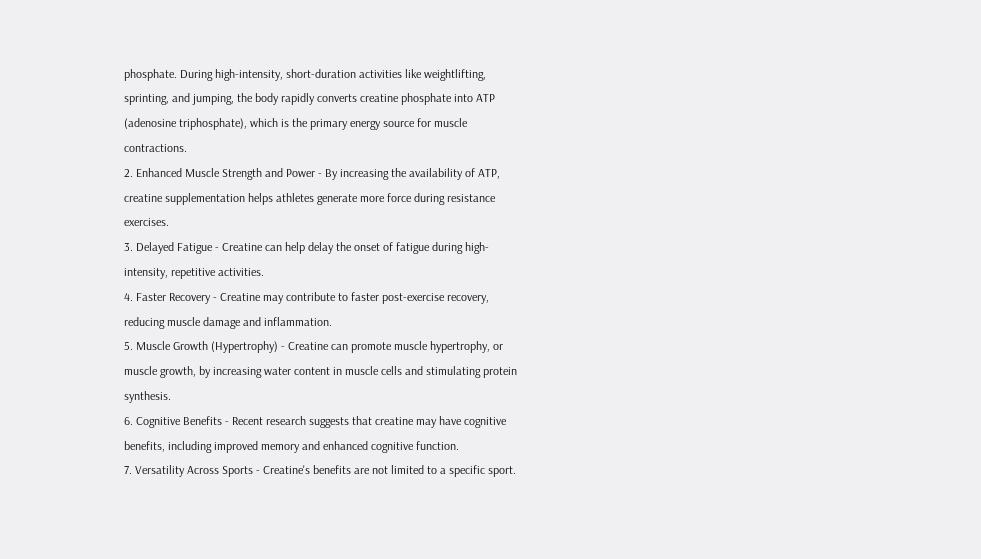phosphate. During high-intensity, short-duration activities like weightlifting, sprinting, and jumping, the body rapidly converts creatine phosphate into ATP (adenosine triphosphate), which is the primary energy source for muscle contractions.
2. Enhanced Muscle Strength and Power - By increasing the availability of ATP, creatine supplementation helps athletes generate more force during resistance exercises.
3. Delayed Fatigue - Creatine can help delay the onset of fatigue during high-intensity, repetitive activities.
4. Faster Recovery - Creatine may contribute to faster post-exercise recovery, reducing muscle damage and inflammation.
5. Muscle Growth (Hypertrophy) - Creatine can promote muscle hypertrophy, or muscle growth, by increasing water content in muscle cells and stimulating protein synthesis.
6. Cognitive Benefits - Recent research suggests that creatine may have cognitive benefits, including improved memory and enhanced cognitive function.
7. Versatility Across Sports - Creatine's benefits are not limited to a specific sport.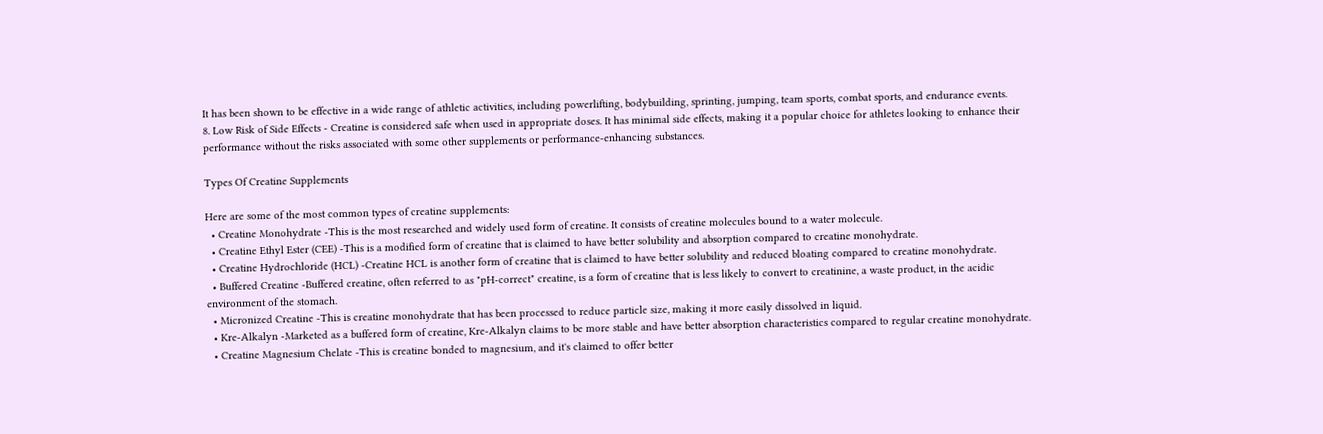It has been shown to be effective in a wide range of athletic activities, including powerlifting, bodybuilding, sprinting, jumping, team sports, combat sports, and endurance events.
8. Low Risk of Side Effects - Creatine is considered safe when used in appropriate doses. It has minimal side effects, making it a popular choice for athletes looking to enhance their performance without the risks associated with some other supplements or performance-enhancing substances.

Types Of Creatine Supplements

Here are some of the most common types of creatine supplements:
  • Creatine Monohydrate -This is the most researched and widely used form of creatine. It consists of creatine molecules bound to a water molecule.
  • Creatine Ethyl Ester (CEE) -This is a modified form of creatine that is claimed to have better solubility and absorption compared to creatine monohydrate.
  • Creatine Hydrochloride (HCL) -Creatine HCL is another form of creatine that is claimed to have better solubility and reduced bloating compared to creatine monohydrate.
  • Buffered Creatine -Buffered creatine, often referred to as "pH-correct" creatine, is a form of creatine that is less likely to convert to creatinine, a waste product, in the acidic environment of the stomach.
  • Micronized Creatine -This is creatine monohydrate that has been processed to reduce particle size, making it more easily dissolved in liquid.
  • Kre-Alkalyn -Marketed as a buffered form of creatine, Kre-Alkalyn claims to be more stable and have better absorption characteristics compared to regular creatine monohydrate.
  • Creatine Magnesium Chelate -This is creatine bonded to magnesium, and it's claimed to offer better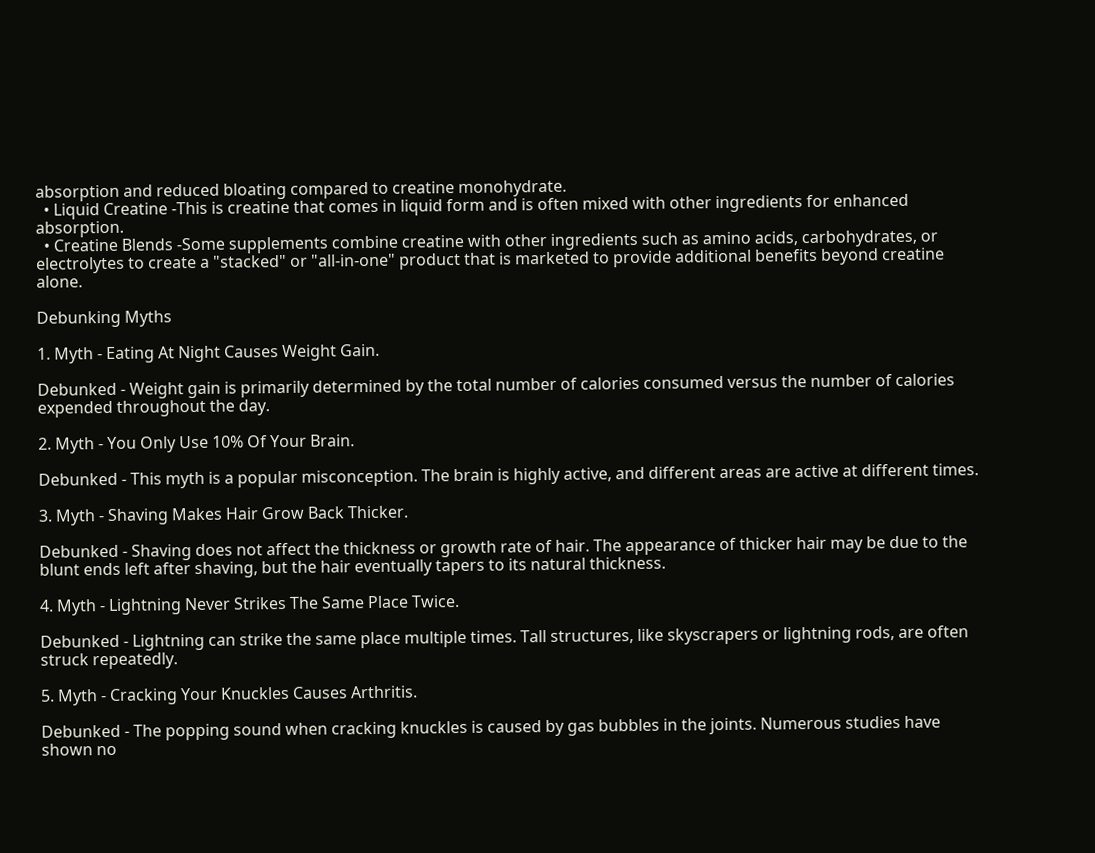absorption and reduced bloating compared to creatine monohydrate.
  • Liquid Creatine -This is creatine that comes in liquid form and is often mixed with other ingredients for enhanced absorption.
  • Creatine Blends -Some supplements combine creatine with other ingredients such as amino acids, carbohydrates, or electrolytes to create a "stacked" or "all-in-one" product that is marketed to provide additional benefits beyond creatine alone.

Debunking Myths

1. Myth - Eating At Night Causes Weight Gain.

Debunked - Weight gain is primarily determined by the total number of calories consumed versus the number of calories expended throughout the day.

2. Myth - You Only Use 10% Of Your Brain.

Debunked - This myth is a popular misconception. The brain is highly active, and different areas are active at different times.

3. Myth - Shaving Makes Hair Grow Back Thicker.

Debunked - Shaving does not affect the thickness or growth rate of hair. The appearance of thicker hair may be due to the blunt ends left after shaving, but the hair eventually tapers to its natural thickness.

4. Myth - Lightning Never Strikes The Same Place Twice.

Debunked - Lightning can strike the same place multiple times. Tall structures, like skyscrapers or lightning rods, are often struck repeatedly.

5. Myth - Cracking Your Knuckles Causes Arthritis.

Debunked - The popping sound when cracking knuckles is caused by gas bubbles in the joints. Numerous studies have shown no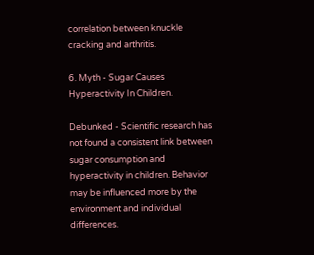correlation between knuckle cracking and arthritis.

6. Myth - Sugar Causes Hyperactivity In Children.

Debunked - Scientific research has not found a consistent link between sugar consumption and hyperactivity in children. Behavior may be influenced more by the environment and individual differences.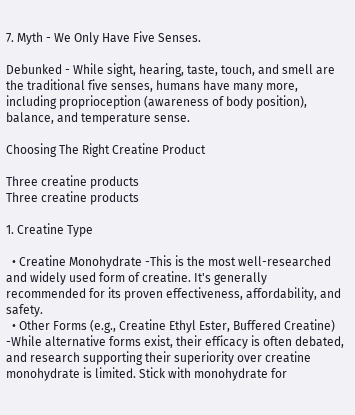7. Myth - We Only Have Five Senses.

Debunked - While sight, hearing, taste, touch, and smell are the traditional five senses, humans have many more, including proprioception (awareness of body position), balance, and temperature sense.

Choosing The Right Creatine Product

Three creatine products
Three creatine products

1. Creatine Type

  • Creatine Monohydrate -This is the most well-researched and widely used form of creatine. It's generally recommended for its proven effectiveness, affordability, and safety.
  • Other Forms (e.g., Creatine Ethyl Ester, Buffered Creatine) -While alternative forms exist, their efficacy is often debated, and research supporting their superiority over creatine monohydrate is limited. Stick with monohydrate for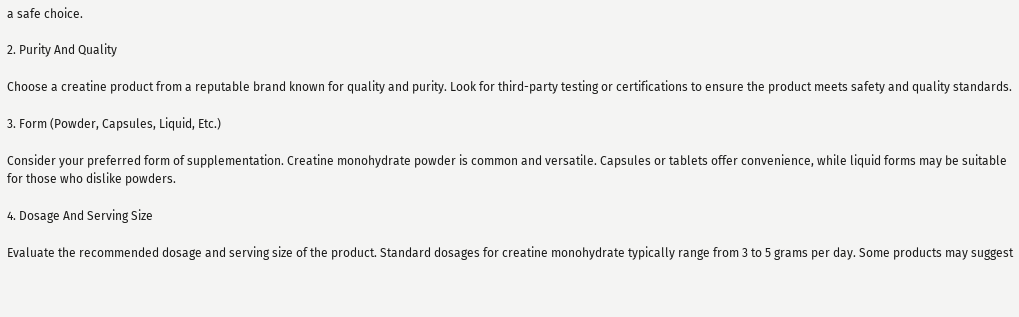a safe choice.

2. Purity And Quality

Choose a creatine product from a reputable brand known for quality and purity. Look for third-party testing or certifications to ensure the product meets safety and quality standards.

3. Form (Powder, Capsules, Liquid, Etc.)

Consider your preferred form of supplementation. Creatine monohydrate powder is common and versatile. Capsules or tablets offer convenience, while liquid forms may be suitable for those who dislike powders.

4. Dosage And Serving Size

Evaluate the recommended dosage and serving size of the product. Standard dosages for creatine monohydrate typically range from 3 to 5 grams per day. Some products may suggest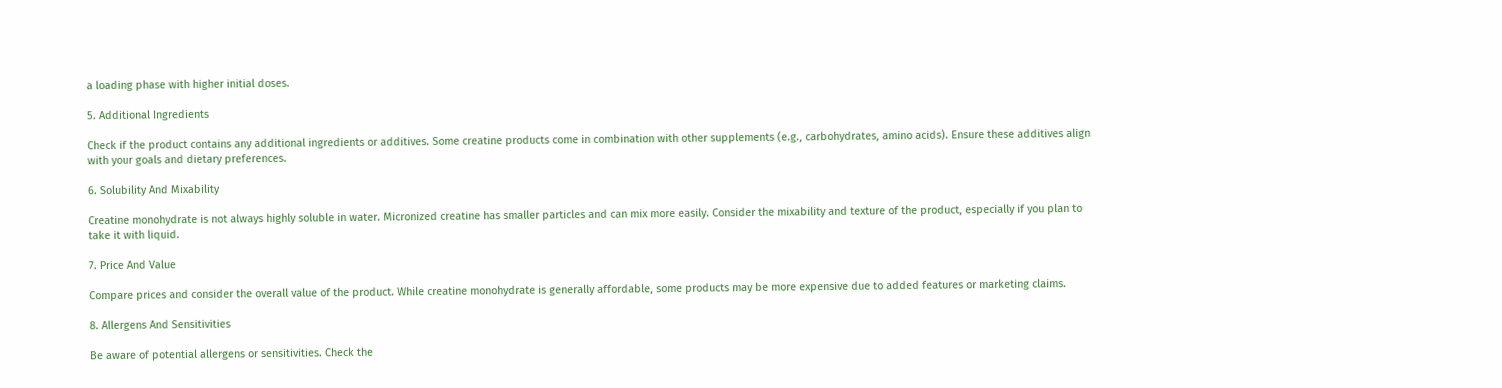a loading phase with higher initial doses.

5. Additional Ingredients

Check if the product contains any additional ingredients or additives. Some creatine products come in combination with other supplements (e.g., carbohydrates, amino acids). Ensure these additives align with your goals and dietary preferences.

6. Solubility And Mixability

Creatine monohydrate is not always highly soluble in water. Micronized creatine has smaller particles and can mix more easily. Consider the mixability and texture of the product, especially if you plan to take it with liquid.

7. Price And Value

Compare prices and consider the overall value of the product. While creatine monohydrate is generally affordable, some products may be more expensive due to added features or marketing claims.

8. Allergens And Sensitivities

Be aware of potential allergens or sensitivities. Check the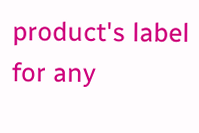product's label for any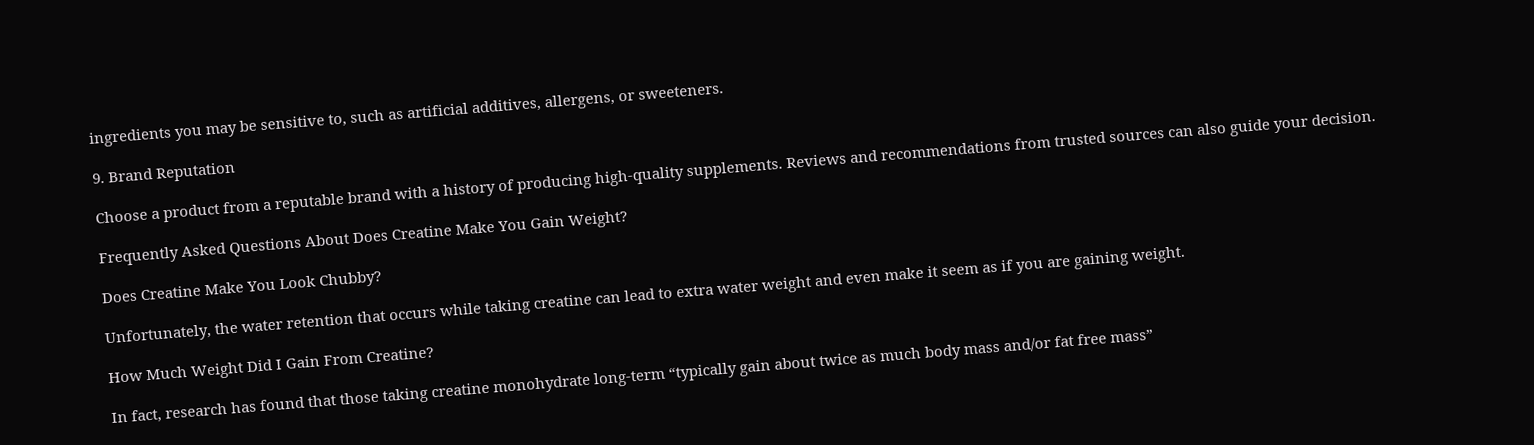ingredients you may be sensitive to, such as artificial additives, allergens, or sweeteners.

9. Brand Reputation

Choose a product from a reputable brand with a history of producing high-quality supplements. Reviews and recommendations from trusted sources can also guide your decision.

Frequently Asked Questions About Does Creatine Make You Gain Weight?

Does Creatine Make You Look Chubby?

Unfortunately, the water retention that occurs while taking creatine can lead to extra water weight and even make it seem as if you are gaining weight.

How Much Weight Did I Gain From Creatine?

In fact, research has found that those taking creatine monohydrate long-term “typically gain about twice as much body mass and/or fat free mass”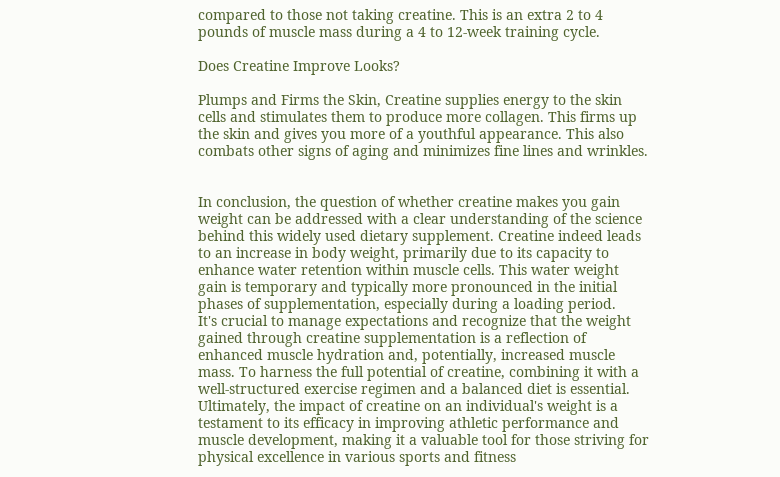compared to those not taking creatine. This is an extra 2 to 4 pounds of muscle mass during a 4 to 12-week training cycle.

Does Creatine Improve Looks?

Plumps and Firms the Skin, Creatine supplies energy to the skin cells and stimulates them to produce more collagen. This firms up the skin and gives you more of a youthful appearance. This also combats other signs of aging and minimizes fine lines and wrinkles.


In conclusion, the question of whether creatine makes you gain weight can be addressed with a clear understanding of the science behind this widely used dietary supplement. Creatine indeed leads to an increase in body weight, primarily due to its capacity to enhance water retention within muscle cells. This water weight gain is temporary and typically more pronounced in the initial phases of supplementation, especially during a loading period.
It's crucial to manage expectations and recognize that the weight gained through creatine supplementation is a reflection of enhanced muscle hydration and, potentially, increased muscle mass. To harness the full potential of creatine, combining it with a well-structured exercise regimen and a balanced diet is essential. Ultimately, the impact of creatine on an individual's weight is a testament to its efficacy in improving athletic performance and muscle development, making it a valuable tool for those striving for physical excellence in various sports and fitness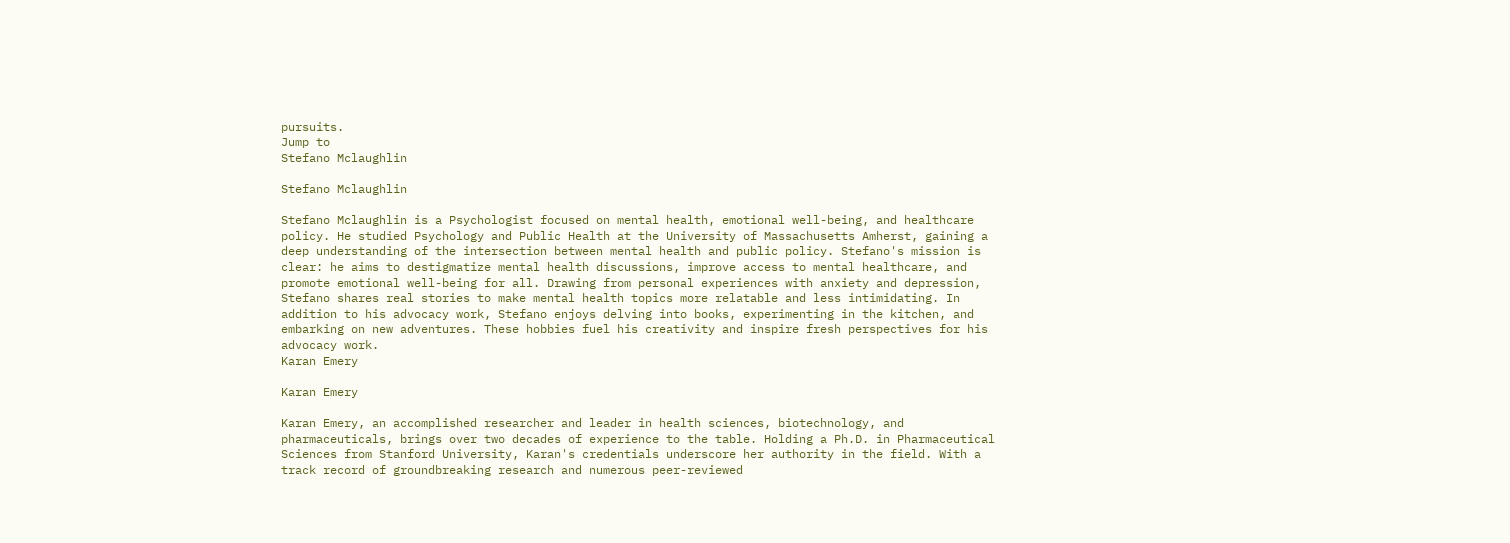pursuits.
Jump to
Stefano Mclaughlin

Stefano Mclaughlin

Stefano Mclaughlin is a Psychologist focused on mental health, emotional well-being, and healthcare policy. He studied Psychology and Public Health at the University of Massachusetts Amherst, gaining a deep understanding of the intersection between mental health and public policy. Stefano's mission is clear: he aims to destigmatize mental health discussions, improve access to mental healthcare, and promote emotional well-being for all. Drawing from personal experiences with anxiety and depression, Stefano shares real stories to make mental health topics more relatable and less intimidating. In addition to his advocacy work, Stefano enjoys delving into books, experimenting in the kitchen, and embarking on new adventures. These hobbies fuel his creativity and inspire fresh perspectives for his advocacy work.
Karan Emery

Karan Emery

Karan Emery, an accomplished researcher and leader in health sciences, biotechnology, and pharmaceuticals, brings over two decades of experience to the table. Holding a Ph.D. in Pharmaceutical Sciences from Stanford University, Karan's credentials underscore her authority in the field. With a track record of groundbreaking research and numerous peer-reviewed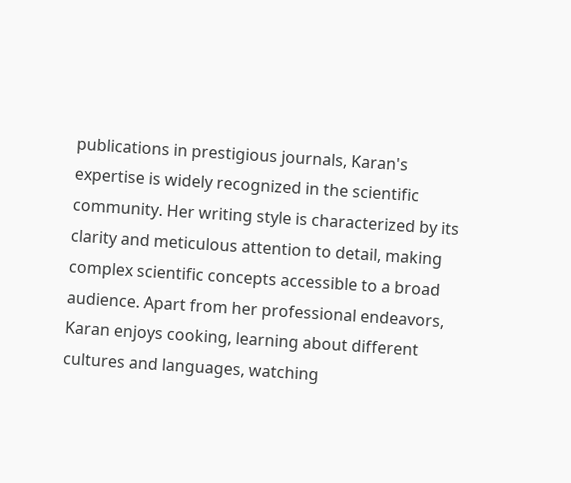publications in prestigious journals, Karan's expertise is widely recognized in the scientific community. Her writing style is characterized by its clarity and meticulous attention to detail, making complex scientific concepts accessible to a broad audience. Apart from her professional endeavors, Karan enjoys cooking, learning about different cultures and languages, watching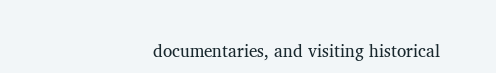documentaries, and visiting historical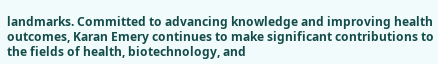landmarks. Committed to advancing knowledge and improving health outcomes, Karan Emery continues to make significant contributions to the fields of health, biotechnology, and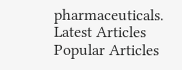pharmaceuticals.
Latest Articles
Popular Articles